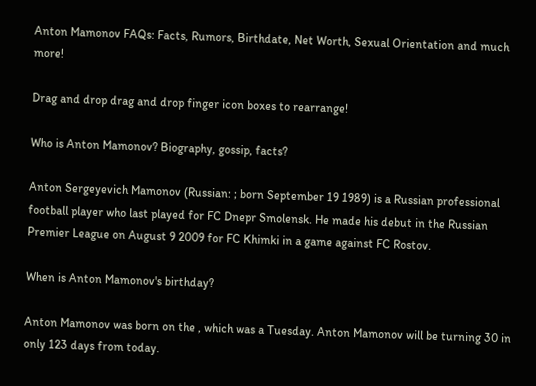Anton Mamonov FAQs: Facts, Rumors, Birthdate, Net Worth, Sexual Orientation and much more!

Drag and drop drag and drop finger icon boxes to rearrange!

Who is Anton Mamonov? Biography, gossip, facts?

Anton Sergeyevich Mamonov (Russian: ; born September 19 1989) is a Russian professional football player who last played for FC Dnepr Smolensk. He made his debut in the Russian Premier League on August 9 2009 for FC Khimki in a game against FC Rostov.

When is Anton Mamonov's birthday?

Anton Mamonov was born on the , which was a Tuesday. Anton Mamonov will be turning 30 in only 123 days from today.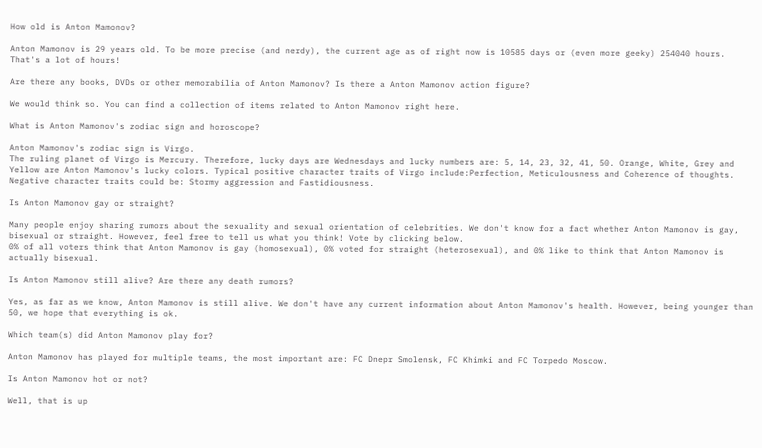How old is Anton Mamonov?

Anton Mamonov is 29 years old. To be more precise (and nerdy), the current age as of right now is 10585 days or (even more geeky) 254040 hours. That's a lot of hours!

Are there any books, DVDs or other memorabilia of Anton Mamonov? Is there a Anton Mamonov action figure?

We would think so. You can find a collection of items related to Anton Mamonov right here.

What is Anton Mamonov's zodiac sign and horoscope?

Anton Mamonov's zodiac sign is Virgo.
The ruling planet of Virgo is Mercury. Therefore, lucky days are Wednesdays and lucky numbers are: 5, 14, 23, 32, 41, 50. Orange, White, Grey and Yellow are Anton Mamonov's lucky colors. Typical positive character traits of Virgo include:Perfection, Meticulousness and Coherence of thoughts. Negative character traits could be: Stormy aggression and Fastidiousness.

Is Anton Mamonov gay or straight?

Many people enjoy sharing rumors about the sexuality and sexual orientation of celebrities. We don't know for a fact whether Anton Mamonov is gay, bisexual or straight. However, feel free to tell us what you think! Vote by clicking below.
0% of all voters think that Anton Mamonov is gay (homosexual), 0% voted for straight (heterosexual), and 0% like to think that Anton Mamonov is actually bisexual.

Is Anton Mamonov still alive? Are there any death rumors?

Yes, as far as we know, Anton Mamonov is still alive. We don't have any current information about Anton Mamonov's health. However, being younger than 50, we hope that everything is ok.

Which team(s) did Anton Mamonov play for?

Anton Mamonov has played for multiple teams, the most important are: FC Dnepr Smolensk, FC Khimki and FC Torpedo Moscow.

Is Anton Mamonov hot or not?

Well, that is up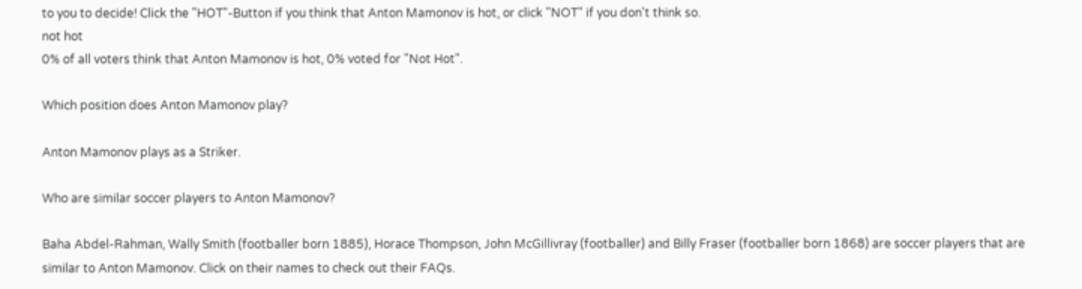to you to decide! Click the "HOT"-Button if you think that Anton Mamonov is hot, or click "NOT" if you don't think so.
not hot
0% of all voters think that Anton Mamonov is hot, 0% voted for "Not Hot".

Which position does Anton Mamonov play?

Anton Mamonov plays as a Striker.

Who are similar soccer players to Anton Mamonov?

Baha Abdel-Rahman, Wally Smith (footballer born 1885), Horace Thompson, John McGillivray (footballer) and Billy Fraser (footballer born 1868) are soccer players that are similar to Anton Mamonov. Click on their names to check out their FAQs.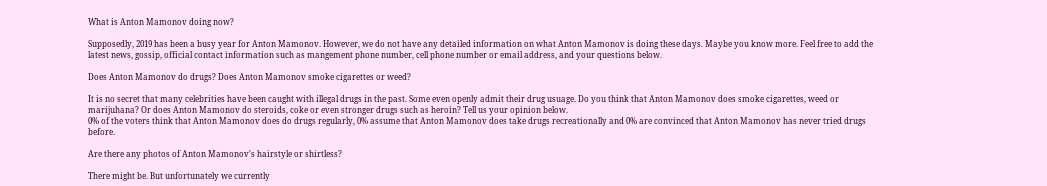What is Anton Mamonov doing now?

Supposedly, 2019 has been a busy year for Anton Mamonov. However, we do not have any detailed information on what Anton Mamonov is doing these days. Maybe you know more. Feel free to add the latest news, gossip, official contact information such as mangement phone number, cell phone number or email address, and your questions below.

Does Anton Mamonov do drugs? Does Anton Mamonov smoke cigarettes or weed?

It is no secret that many celebrities have been caught with illegal drugs in the past. Some even openly admit their drug usuage. Do you think that Anton Mamonov does smoke cigarettes, weed or marijuhana? Or does Anton Mamonov do steroids, coke or even stronger drugs such as heroin? Tell us your opinion below.
0% of the voters think that Anton Mamonov does do drugs regularly, 0% assume that Anton Mamonov does take drugs recreationally and 0% are convinced that Anton Mamonov has never tried drugs before.

Are there any photos of Anton Mamonov's hairstyle or shirtless?

There might be. But unfortunately we currently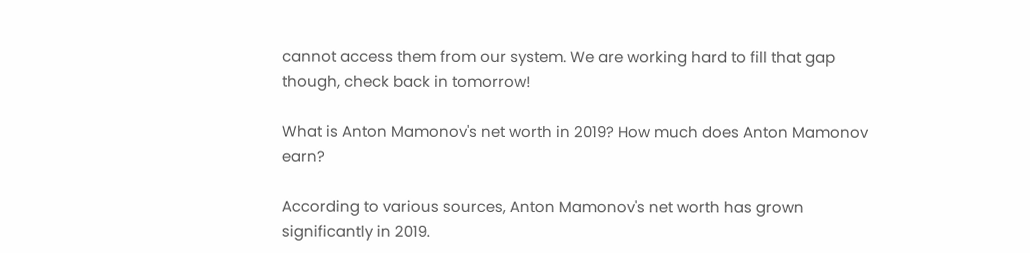cannot access them from our system. We are working hard to fill that gap though, check back in tomorrow!

What is Anton Mamonov's net worth in 2019? How much does Anton Mamonov earn?

According to various sources, Anton Mamonov's net worth has grown significantly in 2019.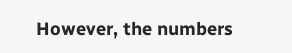However, the numbers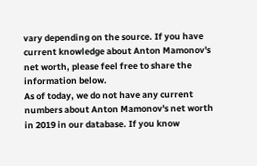vary depending on the source. If you have current knowledge about Anton Mamonov's net worth, please feel free to share the information below.
As of today, we do not have any current numbers about Anton Mamonov's net worth in 2019 in our database. If you know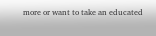more or want to take an educated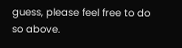guess, please feel free to do so above.